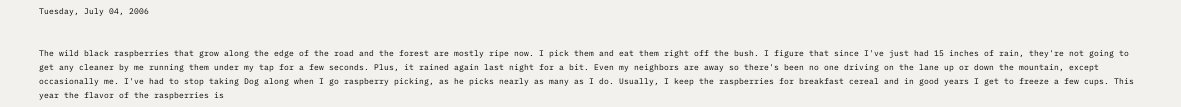Tuesday, July 04, 2006


The wild black raspberries that grow along the edge of the road and the forest are mostly ripe now. I pick them and eat them right off the bush. I figure that since I've just had 15 inches of rain, they're not going to get any cleaner by me running them under my tap for a few seconds. Plus, it rained again last night for a bit. Even my neighbors are away so there's been no one driving on the lane up or down the mountain, except occasionally me. I've had to stop taking Dog along when I go raspberry picking, as he picks nearly as many as I do. Usually, I keep the raspberries for breakfast cereal and in good years I get to freeze a few cups. This year the flavor of the raspberries is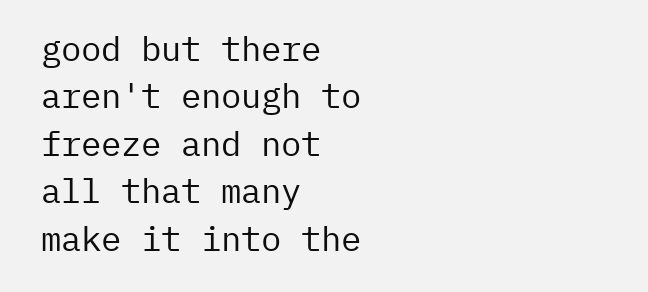good but there aren't enough to freeze and not all that many make it into the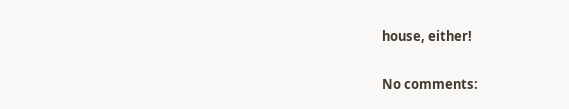house, either!

No comments: